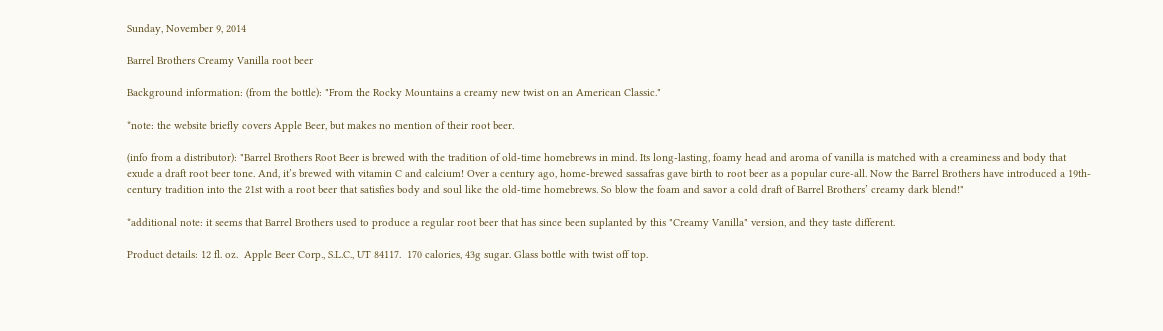Sunday, November 9, 2014

Barrel Brothers Creamy Vanilla root beer

Background information: (from the bottle): "From the Rocky Mountains a creamy new twist on an American Classic."

*note: the website briefly covers Apple Beer, but makes no mention of their root beer.

(info from a distributor): "Barrel Brothers Root Beer is brewed with the tradition of old-time homebrews in mind. Its long-lasting, foamy head and aroma of vanilla is matched with a creaminess and body that exude a draft root beer tone. And, it’s brewed with vitamin C and calcium! Over a century ago, home-brewed sassafras gave birth to root beer as a popular cure-all. Now the Barrel Brothers have introduced a 19th-century tradition into the 21st with a root beer that satisfies body and soul like the old-time homebrews. So blow the foam and savor a cold draft of Barrel Brothers’ creamy dark blend!"

*additional note: it seems that Barrel Brothers used to produce a regular root beer that has since been suplanted by this "Creamy Vanilla" version, and they taste different.

Product details: 12 fl. oz.  Apple Beer Corp., S.L.C., UT 84117.  170 calories, 43g sugar. Glass bottle with twist off top.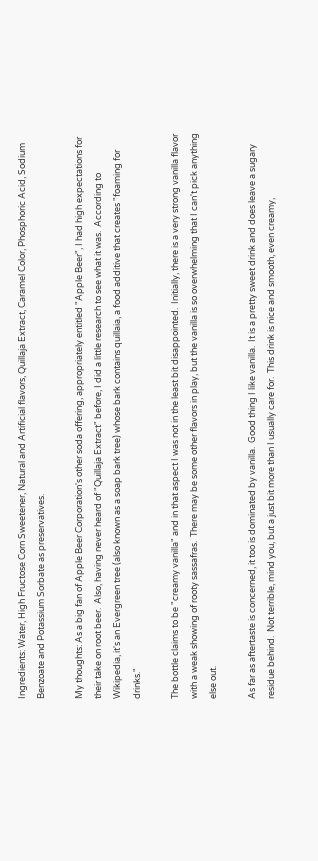Ingredients: Water, High Fructose Corn Sweetener, Natural and Artificial flavors, Quillaja Extract, Caramel Color, Phosphoric Acid, Sodium Benzoate and Potassium Sorbate as preservatives.

My thoughts: As a big fan of Apple Beer Corporation's other soda offering, appropriately entitled "Apple Beer", I had high expectations for their take on root beer.  Also, having never heard of "Quillaja Extract" before, I did a little research to see what it was.  According to Wikipedia, it's an Evergreen tree (also known as a soap bark tree) whose bark contains quillaia, a food additive that creates "foaming for drinks."

The bottle claims to be "creamy vanilla" and in that aspect I was not in the least bit disappointed.  Initially, there is a very strong vanilla flavor with a weak showing of rooty sassafras.  There may be some other flavors in play, but the vanilla is so overwhelming that I can't pick anything else out.

As far as aftertaste is concerned, it too is dominated by vanilla.  Good thing I like vanilla.  It is a pretty sweet drink and does leave a sugary residue behind.  Not terrible, mind you, but a just bit more than I usually care for.  This drink is nice and smooth, even creamy,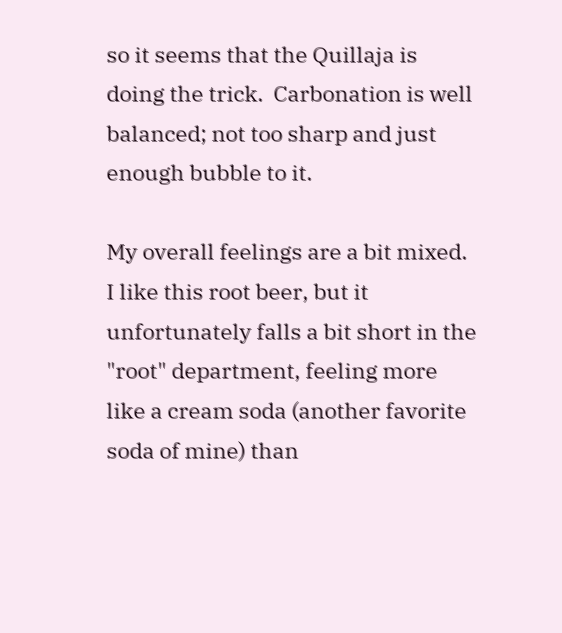so it seems that the Quillaja is doing the trick.  Carbonation is well balanced; not too sharp and just enough bubble to it.

My overall feelings are a bit mixed.  I like this root beer, but it unfortunately falls a bit short in the "root" department, feeling more like a cream soda (another favorite soda of mine) than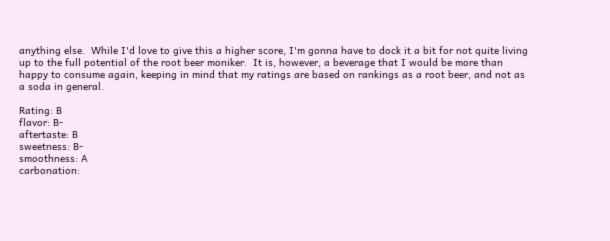anything else.  While I'd love to give this a higher score, I'm gonna have to dock it a bit for not quite living up to the full potential of the root beer moniker.  It is, however, a beverage that I would be more than happy to consume again, keeping in mind that my ratings are based on rankings as a root beer, and not as a soda in general.

Rating: B
flavor: B-
aftertaste: B
sweetness: B-
smoothness: A
carbonation: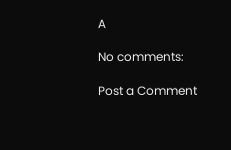A

No comments:

Post a Comment